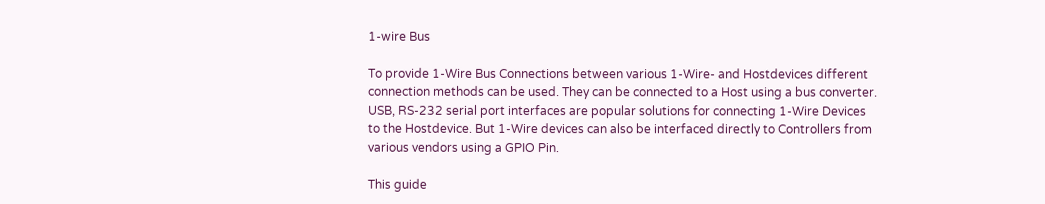1-wire Bus

To provide 1-Wire Bus Connections between various 1-Wire- and Hostdevices different connection methods can be used. They can be connected to a Host using a bus converter. USB, RS-232 serial port interfaces are popular solutions for connecting 1-Wire Devices to the Hostdevice. But 1-Wire devices can also be interfaced directly to Controllers from various vendors using a GPIO Pin.

This guide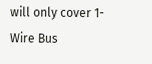will only cover 1-Wire Bus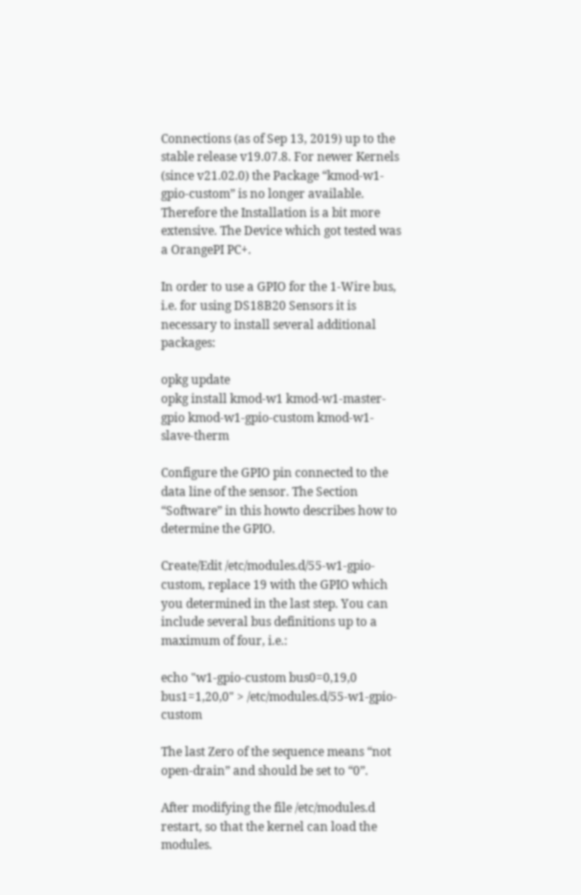Connections (as of Sep 13, 2019) up to the stable release v19.07.8. For newer Kernels (since v21.02.0) the Package “kmod-w1-gpio-custom” is no longer available. Therefore the Installation is a bit more extensive. The Device which got tested was a OrangePI PC+.

In order to use a GPIO for the 1-Wire bus, i.e. for using DS18B20 Sensors it is necessary to install several additional packages:

opkg update
opkg install kmod-w1 kmod-w1-master-gpio kmod-w1-gpio-custom kmod-w1-slave-therm

Configure the GPIO pin connected to the data line of the sensor. The Section “Software” in this howto describes how to determine the GPIO.

Create/Edit /etc/modules.d/55-w1-gpio-custom, replace 19 with the GPIO which you determined in the last step. You can include several bus definitions up to a maximum of four, i.e.:

echo "w1-gpio-custom bus0=0,19,0 bus1=1,20,0" > /etc/modules.d/55-w1-gpio-custom

The last Zero of the sequence means “not open-drain” and should be set to “0”.

After modifying the file /etc/modules.d restart, so that the kernel can load the modules.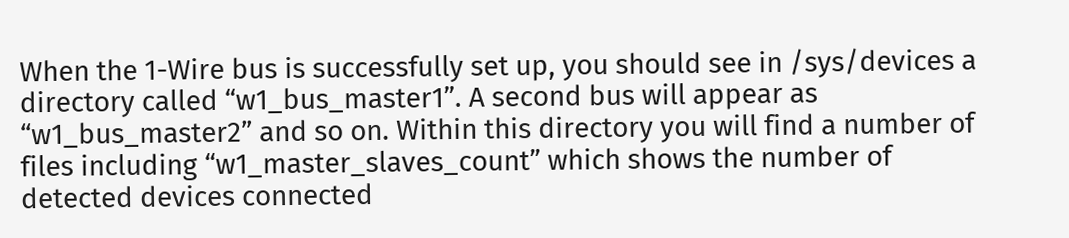When the 1-Wire bus is successfully set up, you should see in /sys/devices a directory called “w1_bus_master1”. A second bus will appear as “w1_bus_master2” and so on. Within this directory you will find a number of files including “w1_master_slaves_count” which shows the number of detected devices connected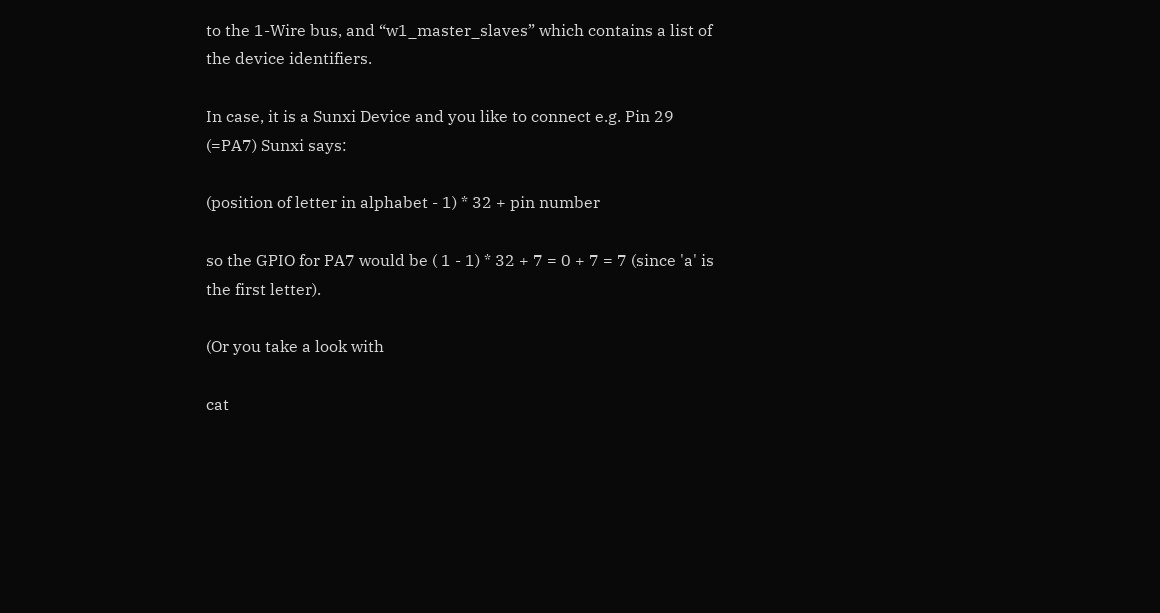to the 1-Wire bus, and “w1_master_slaves” which contains a list of the device identifiers.

In case, it is a Sunxi Device and you like to connect e.g. Pin 29 (=PA7) Sunxi says:

(position of letter in alphabet - 1) * 32 + pin number

so the GPIO for PA7 would be ( 1 - 1) * 32 + 7 = 0 + 7 = 7 (since 'a' is the first letter).

(Or you take a look with

cat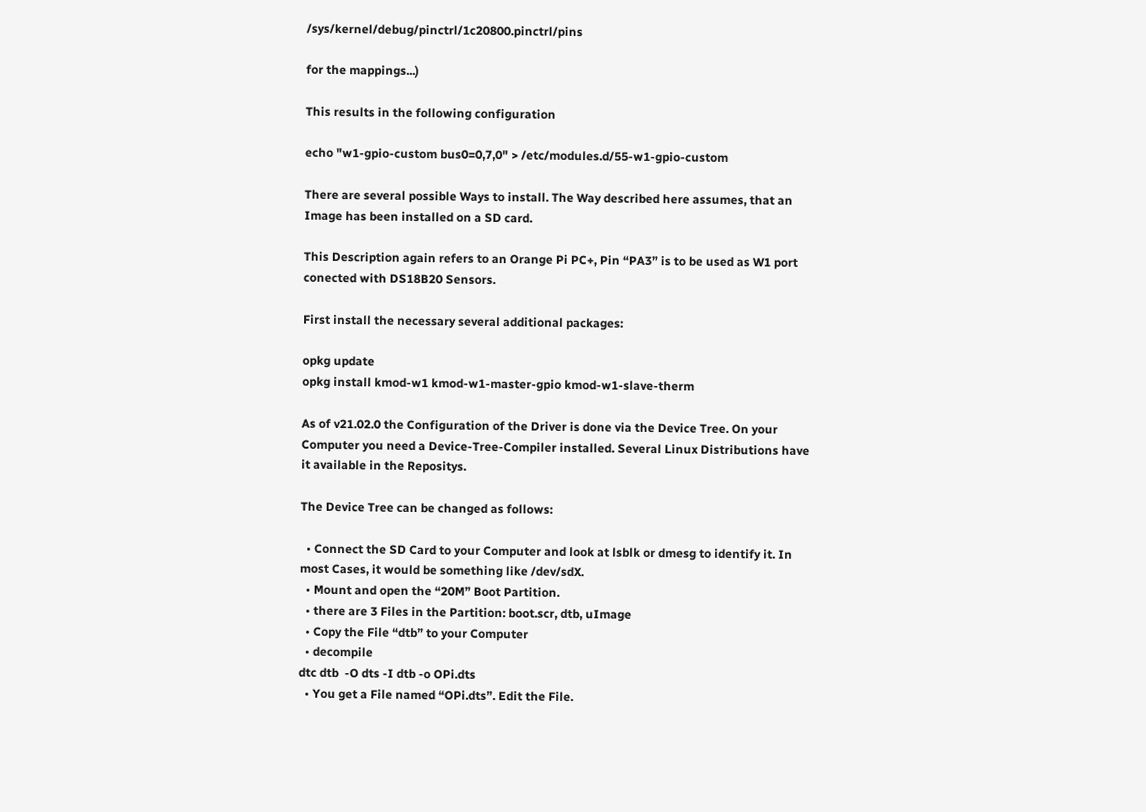/sys/kernel/debug/pinctrl/1c20800.pinctrl/pins

for the mappings...)

This results in the following configuration

echo "w1-gpio-custom bus0=0,7,0" > /etc/modules.d/55-w1-gpio-custom

There are several possible Ways to install. The Way described here assumes, that an Image has been installed on a SD card.

This Description again refers to an Orange Pi PC+, Pin “PA3” is to be used as W1 port conected with DS18B20 Sensors.

First install the necessary several additional packages:

opkg update
opkg install kmod-w1 kmod-w1-master-gpio kmod-w1-slave-therm

As of v21.02.0 the Configuration of the Driver is done via the Device Tree. On your Computer you need a Device-Tree-Compiler installed. Several Linux Distributions have it available in the Repositys.

The Device Tree can be changed as follows:

  • Connect the SD Card to your Computer and look at lsblk or dmesg to identify it. In most Cases, it would be something like /dev/sdX.
  • Mount and open the “20M” Boot Partition.
  • there are 3 Files in the Partition: boot.scr, dtb, uImage
  • Copy the File “dtb” to your Computer
  • decompile
dtc dtb  -O dts -I dtb -o OPi.dts
  • You get a File named “OPi.dts”. Edit the File.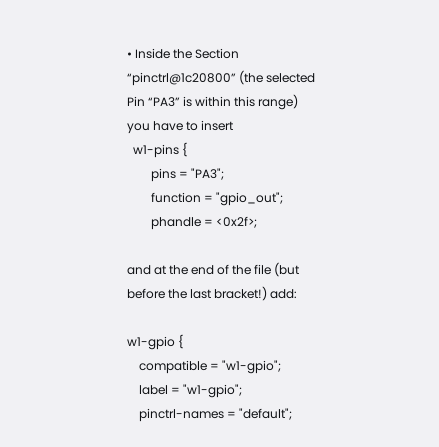• Inside the Section “pinctrl@1c20800” (the selected Pin “PA3” is within this range) you have to insert
  w1-pins {
        pins = "PA3";
        function = "gpio_out";
        phandle = <0x2f>;

and at the end of the file (but before the last bracket!) add:

w1-gpio {
    compatible = "w1-gpio";
    label = "w1-gpio";
    pinctrl-names = "default";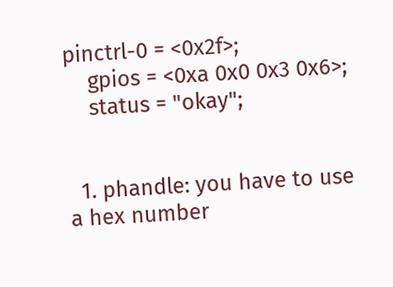pinctrl-0 = <0x2f>;
    gpios = <0xa 0x0 0x3 0x6>;
    status = "okay";


  1. phandle: you have to use a hex number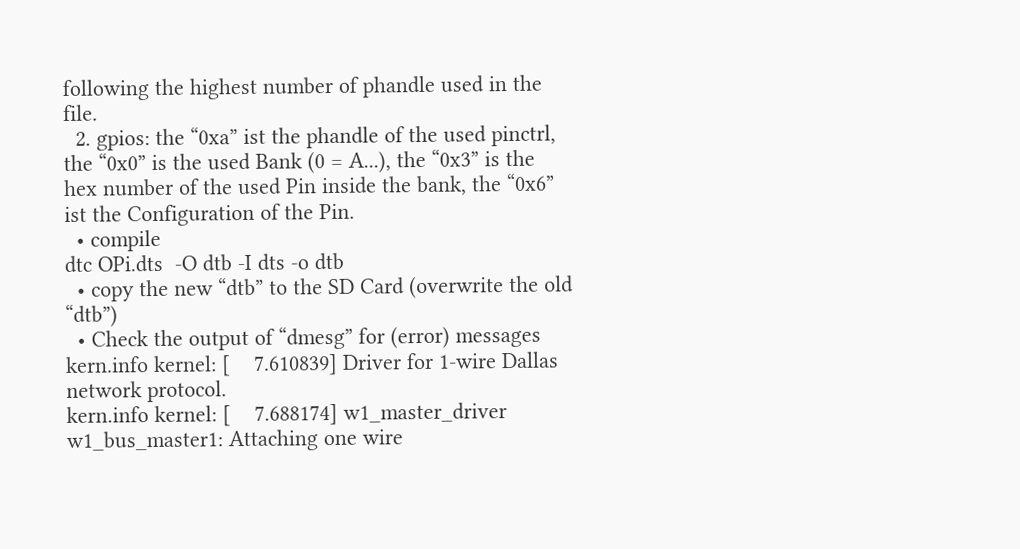following the highest number of phandle used in the file.
  2. gpios: the “0xa” ist the phandle of the used pinctrl, the “0x0” is the used Bank (0 = A...), the “0x3” is the hex number of the used Pin inside the bank, the “0x6” ist the Configuration of the Pin.
  • compile
dtc OPi.dts  -O dtb -I dts -o dtb
  • copy the new “dtb” to the SD Card (overwrite the old “dtb”)
  • Check the output of “dmesg” for (error) messages
kern.info kernel: [    7.610839] Driver for 1-wire Dallas network protocol.
kern.info kernel: [    7.688174] w1_master_driver w1_bus_master1: Attaching one wire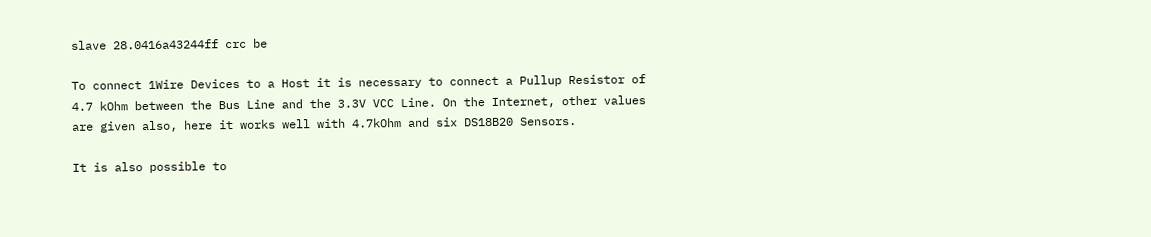slave 28.0416a43244ff crc be

To connect 1Wire Devices to a Host it is necessary to connect a Pullup Resistor of 4.7 kOhm between the Bus Line and the 3.3V VCC Line. On the Internet, other values are given also, here it works well with 4.7kOhm and six DS18B20 Sensors.

It is also possible to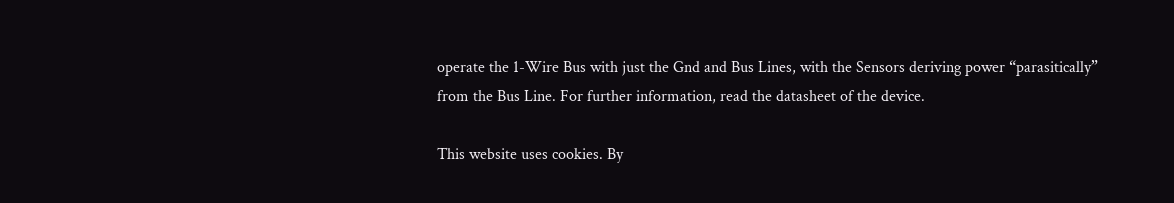operate the 1-Wire Bus with just the Gnd and Bus Lines, with the Sensors deriving power “parasitically” from the Bus Line. For further information, read the datasheet of the device.

This website uses cookies. By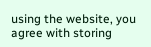using the website, you agree with storing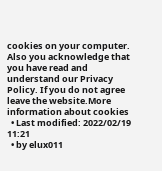cookies on your computer. Also you acknowledge that you have read and understand our Privacy Policy. If you do not agree leave the website.More information about cookies
  • Last modified: 2022/02/19 11:21
  • by elux011